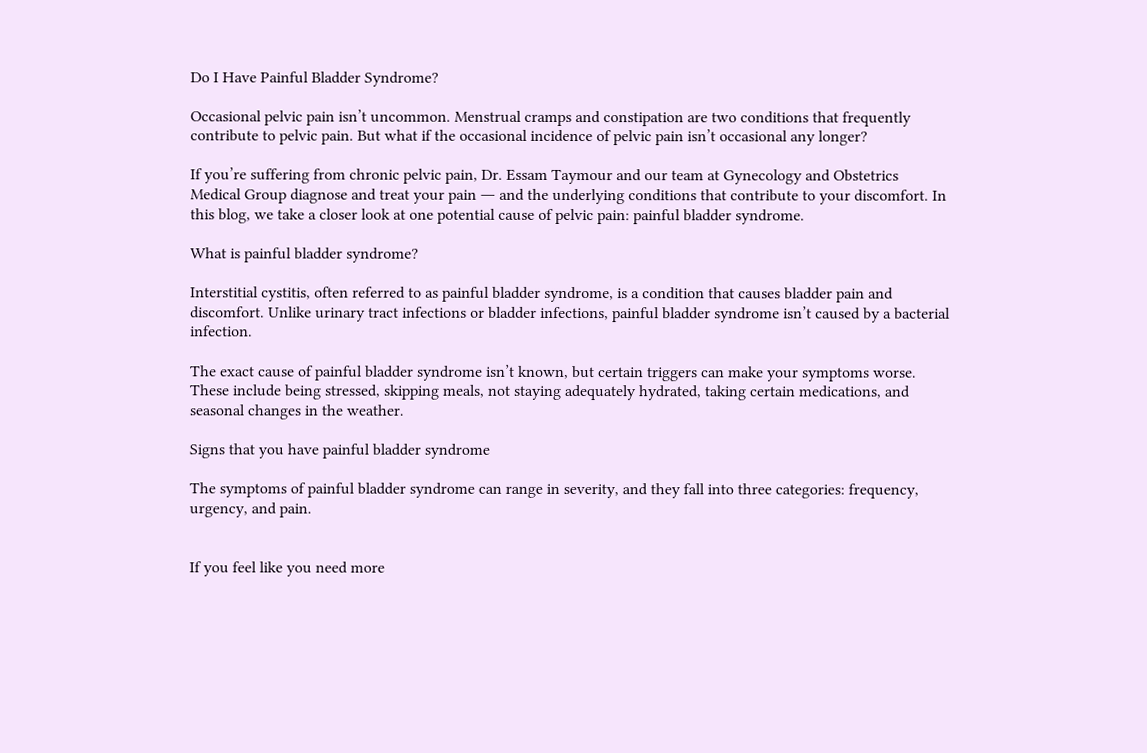Do I Have Painful Bladder Syndrome?

Occasional pelvic pain isn’t uncommon. Menstrual cramps and constipation are two conditions that frequently contribute to pelvic pain. But what if the occasional incidence of pelvic pain isn’t occasional any longer?

If you’re suffering from chronic pelvic pain, Dr. Essam Taymour and our team at Gynecology and Obstetrics Medical Group diagnose and treat your pain ― and the underlying conditions that contribute to your discomfort. In this blog, we take a closer look at one potential cause of pelvic pain: painful bladder syndrome.

What is painful bladder syndrome?

Interstitial cystitis, often referred to as painful bladder syndrome, is a condition that causes bladder pain and discomfort. Unlike urinary tract infections or bladder infections, painful bladder syndrome isn’t caused by a bacterial infection.

The exact cause of painful bladder syndrome isn’t known, but certain triggers can make your symptoms worse. These include being stressed, skipping meals, not staying adequately hydrated, taking certain medications, and seasonal changes in the weather.

Signs that you have painful bladder syndrome

The symptoms of painful bladder syndrome can range in severity, and they fall into three categories: frequency, urgency, and pain.


If you feel like you need more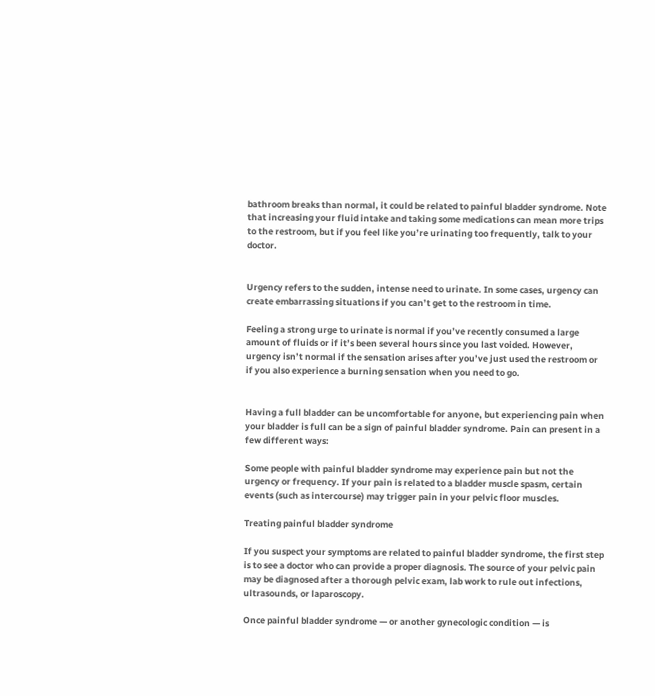bathroom breaks than normal, it could be related to painful bladder syndrome. Note that increasing your fluid intake and taking some medications can mean more trips to the restroom, but if you feel like you’re urinating too frequently, talk to your doctor.


Urgency refers to the sudden, intense need to urinate. In some cases, urgency can create embarrassing situations if you can’t get to the restroom in time.

Feeling a strong urge to urinate is normal if you’ve recently consumed a large amount of fluids or if it’s been several hours since you last voided. However, urgency isn’t normal if the sensation arises after you’ve just used the restroom or if you also experience a burning sensation when you need to go.


Having a full bladder can be uncomfortable for anyone, but experiencing pain when your bladder is full can be a sign of painful bladder syndrome. Pain can present in a few different ways:

Some people with painful bladder syndrome may experience pain but not the urgency or frequency. If your pain is related to a bladder muscle spasm, certain events (such as intercourse) may trigger pain in your pelvic floor muscles.

Treating painful bladder syndrome

If you suspect your symptoms are related to painful bladder syndrome, the first step is to see a doctor who can provide a proper diagnosis. The source of your pelvic pain may be diagnosed after a thorough pelvic exam, lab work to rule out infections, ultrasounds, or laparoscopy.

Once painful bladder syndrome — or another gynecologic condition — is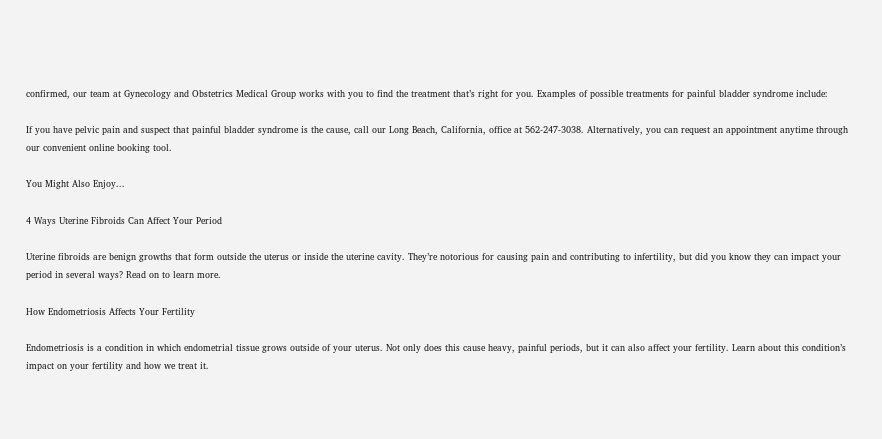confirmed, our team at Gynecology and Obstetrics Medical Group works with you to find the treatment that’s right for you. Examples of possible treatments for painful bladder syndrome include:

If you have pelvic pain and suspect that painful bladder syndrome is the cause, call our Long Beach, California, office at 562-247-3038. Alternatively, you can request an appointment anytime through our convenient online booking tool.

You Might Also Enjoy...

4 Ways Uterine Fibroids Can Affect Your Period

Uterine fibroids are benign growths that form outside the uterus or inside the uterine cavity. They’re notorious for causing pain and contributing to infertility, but did you know they can impact your period in several ways? Read on to learn more.

How Endometriosis Affects Your Fertility

Endometriosis is a condition in which endometrial tissue grows outside of your uterus. Not only does this cause heavy, painful periods, but it can also affect your fertility. Learn about this condition’s impact on your fertility and how we treat it.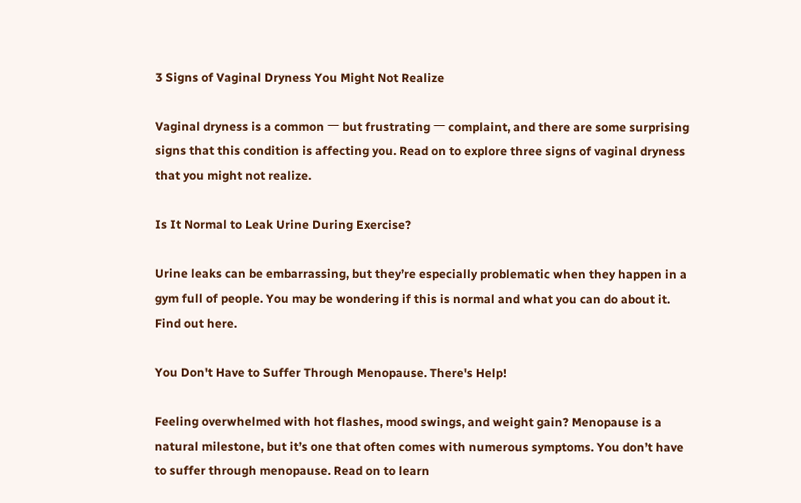3 Signs of Vaginal Dryness You Might Not Realize

Vaginal dryness is a common 一 but frustrating 一 complaint, and there are some surprising signs that this condition is affecting you. Read on to explore three signs of vaginal dryness that you might not realize.

Is It Normal to Leak Urine During Exercise?

Urine leaks can be embarrassing, but they’re especially problematic when they happen in a gym full of people. You may be wondering if this is normal and what you can do about it. Find out here.

You Don't Have to Suffer Through Menopause. There's Help!

Feeling overwhelmed with hot flashes, mood swings, and weight gain? Menopause is a natural milestone, but it’s one that often comes with numerous symptoms. You don’t have to suffer through menopause. Read on to learn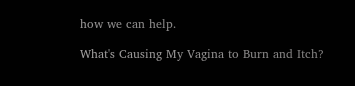how we can help.

What's Causing My Vagina to Burn and Itch?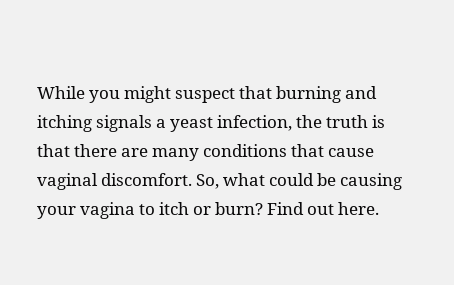While you might suspect that burning and itching signals a yeast infection, the truth is that there are many conditions that cause vaginal discomfort. So, what could be causing your vagina to itch or burn? Find out here.